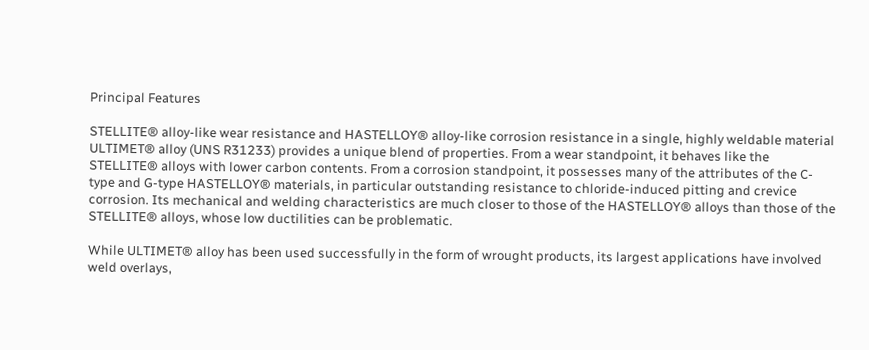Principal Features

STELLITE® alloy-like wear resistance and HASTELLOY® alloy-like corrosion resistance in a single, highly weldable material
ULTIMET® alloy (UNS R31233) provides a unique blend of properties. From a wear standpoint, it behaves like the STELLITE® alloys with lower carbon contents. From a corrosion standpoint, it possesses many of the attributes of the C-type and G-type HASTELLOY® materials, in particular outstanding resistance to chloride-induced pitting and crevice corrosion. Its mechanical and welding characteristics are much closer to those of the HASTELLOY® alloys than those of the STELLITE® alloys, whose low ductilities can be problematic.

While ULTIMET® alloy has been used successfully in the form of wrought products, its largest applications have involved weld overlays,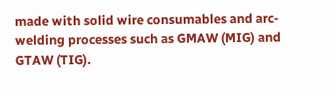made with solid wire consumables and arc-welding processes such as GMAW (MIG) and GTAW (TIG).